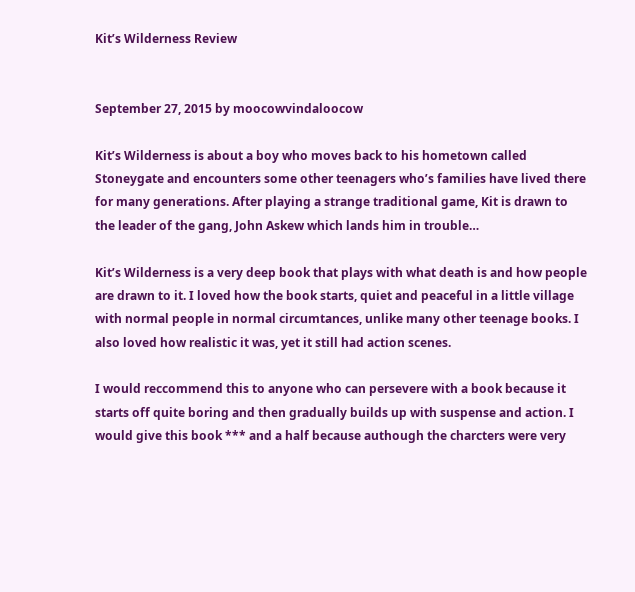Kit’s Wilderness Review


September 27, 2015 by moocowvindaloocow

Kit’s Wilderness is about a boy who moves back to his hometown called Stoneygate and encounters some other teenagers who’s families have lived there for many generations. After playing a strange traditional game, Kit is drawn to the leader of the gang, John Askew which lands him in trouble…

Kit’s Wilderness is a very deep book that plays with what death is and how people are drawn to it. I loved how the book starts, quiet and peaceful in a little village with normal people in normal circumtances, unlike many other teenage books. I also loved how realistic it was, yet it still had action scenes.

I would reccommend this to anyone who can persevere with a book because it starts off quite boring and then gradually builds up with suspense and action. I would give this book *** and a half because authough the charcters were very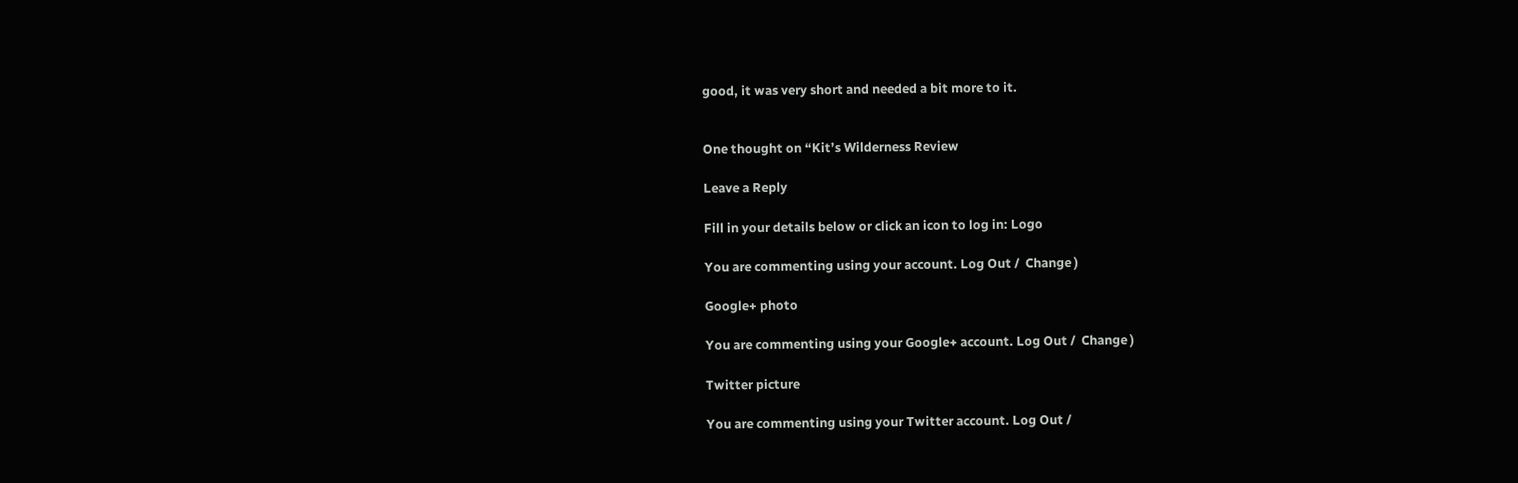good, it was very short and needed a bit more to it.


One thought on “Kit’s Wilderness Review

Leave a Reply

Fill in your details below or click an icon to log in: Logo

You are commenting using your account. Log Out /  Change )

Google+ photo

You are commenting using your Google+ account. Log Out /  Change )

Twitter picture

You are commenting using your Twitter account. Log Out /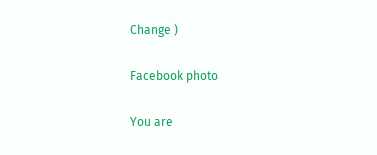Change )

Facebook photo

You are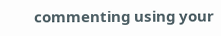commenting using your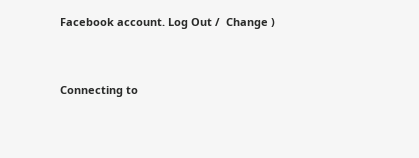Facebook account. Log Out /  Change )


Connecting to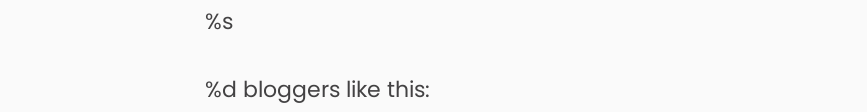%s

%d bloggers like this: